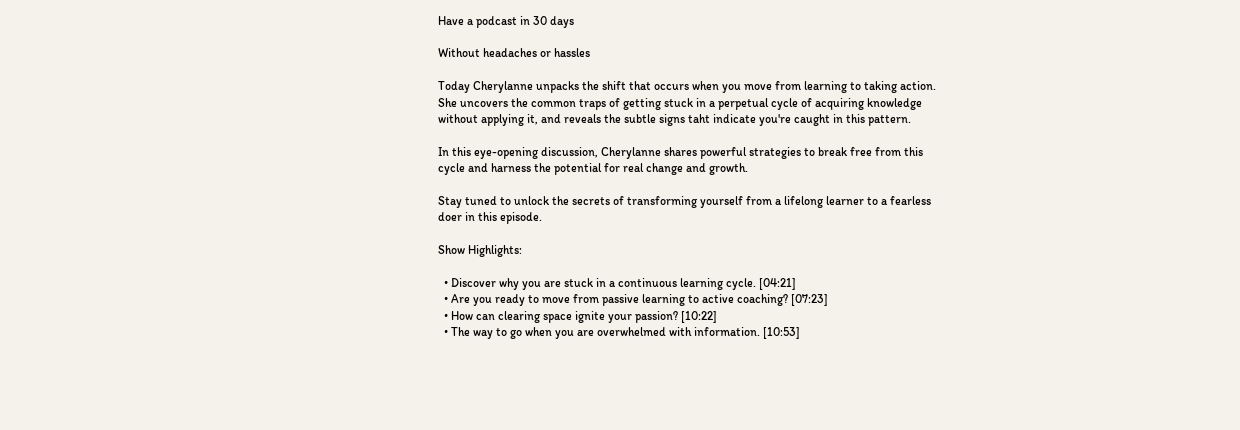Have a podcast in 30 days

Without headaches or hassles

Today Cherylanne unpacks the shift that occurs when you move from learning to taking action. She uncovers the common traps of getting stuck in a perpetual cycle of acquiring knowledge without applying it, and reveals the subtle signs taht indicate you're caught in this pattern.

In this eye-opening discussion, Cherylanne shares powerful strategies to break free from this cycle and harness the potential for real change and growth.

Stay tuned to unlock the secrets of transforming yourself from a lifelong learner to a fearless doer in this episode.

Show Highlights:

  • Discover why you are stuck in a continuous learning cycle. [04:21]
  • Are you ready to move from passive learning to active coaching? [07:23]
  • How can clearing space ignite your passion? [10:22]
  • The way to go when you are overwhelmed with information. [10:53]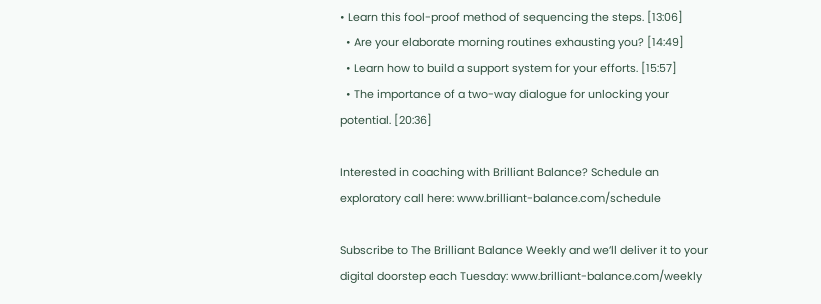• Learn this fool-proof method of sequencing the steps. [13:06]
  • Are your elaborate morning routines exhausting you? [14:49]
  • Learn how to build a support system for your efforts. [15:57]
  • The importance of a two-way dialogue for unlocking your potential. [20:36]

Interested in coaching with Brilliant Balance? Schedule an exploratory call here: www.brilliant-balance.com/schedule

Subscribe to The Brilliant Balance Weekly and we’ll deliver it to your digital doorstep each Tuesday: www.brilliant-balance.com/weekly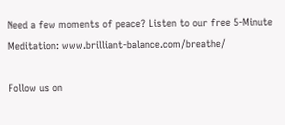Need a few moments of peace? Listen to our free 5-Minute Meditation: www.brilliant-balance.com/breathe/

Follow us on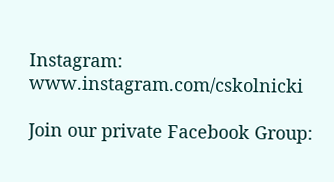Instagram: www.instagram.com/cskolnicki

Join our private Facebook Group: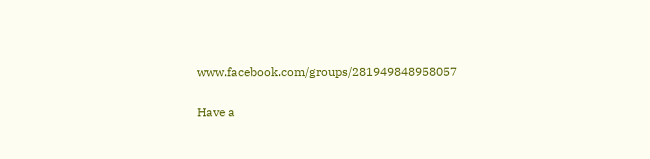www.facebook.com/groups/281949848958057

Have a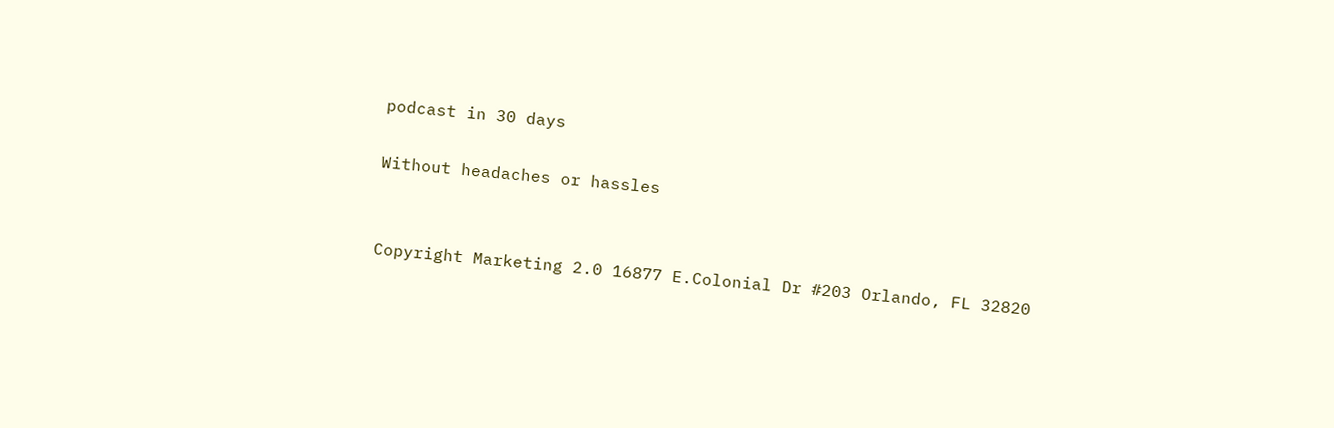podcast in 30 days

Without headaches or hassles


Copyright Marketing 2.0 16877 E.Colonial Dr #203 Orlando, FL 32820